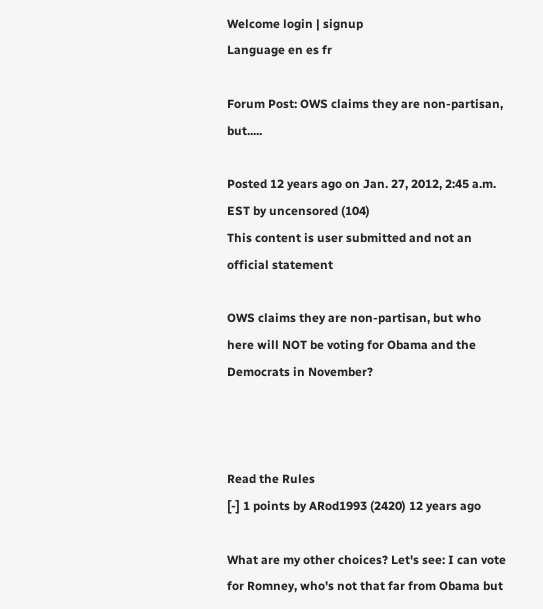Welcome login | signup
Language en es fr

Forum Post: OWS claims they are non-partisan, but.....

Posted 12 years ago on Jan. 27, 2012, 2:45 a.m. EST by uncensored (104)
This content is user submitted and not an official statement

OWS claims they are non-partisan, but who here will NOT be voting for Obama and the Democrats in November?



Read the Rules
[-] 1 points by ARod1993 (2420) 12 years ago

What are my other choices? Let's see: I can vote for Romney, who's not that far from Obama but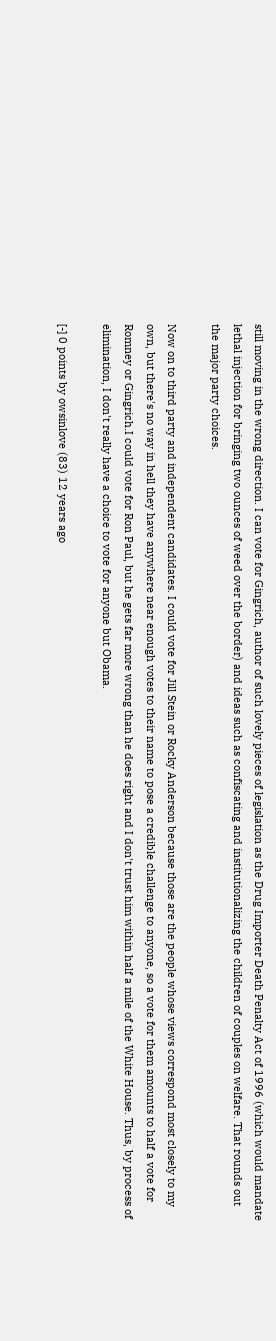still moving in the wrong direction. I can vote for Gingrich, author of such lovely pieces of legislation as the Drug Importer Death Penalty Act of 1996 (which would mandate lethal injection for bringing two ounces of weed over the border) and ideas such as confiscating and institutionalizing the children of couples on welfare. That rounds out the major party choices.

Now on to third party and independent candidates. I could vote for Jill Stein or Rocky Anderson because those are the people whose views correspond most closely to my own, but there's no way in hell they have anywhere near enough votes to their name to pose a credible challenge to anyone, so a vote for them amounts to half a vote for Romney or Gingrich.I could vote for Ron Paul, but he gets far more wrong than he does right and I don't trust him within half a mile of the White House. Thus, by process of elimination, I don't really have a choice to vote for anyone but Obama.

[-] 0 points by owsinlove (83) 12 years ago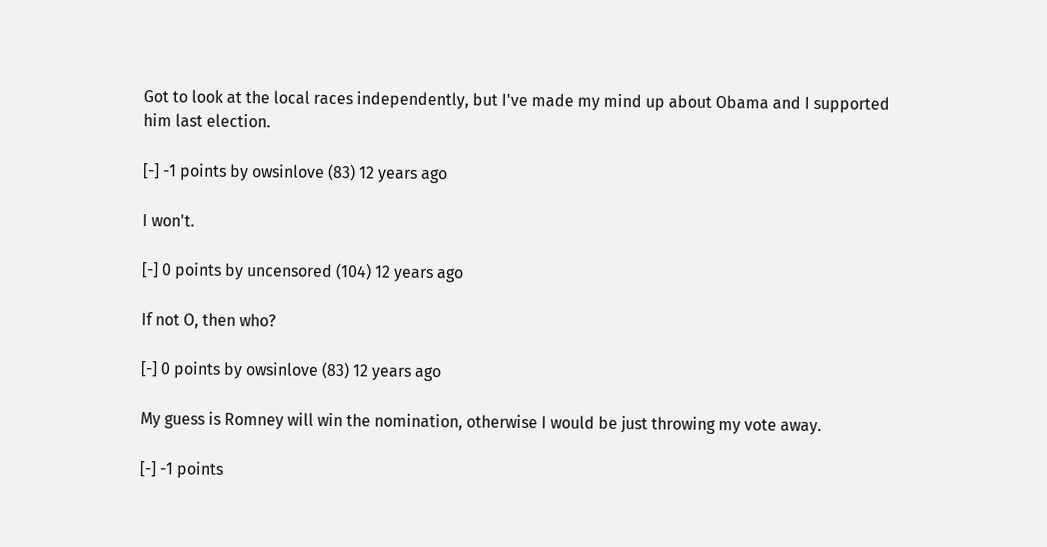Got to look at the local races independently, but I've made my mind up about Obama and I supported him last election.

[-] -1 points by owsinlove (83) 12 years ago

I won't.

[-] 0 points by uncensored (104) 12 years ago

If not O, then who?

[-] 0 points by owsinlove (83) 12 years ago

My guess is Romney will win the nomination, otherwise I would be just throwing my vote away.

[-] -1 points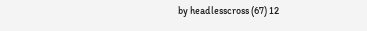by headlesscross (67) 12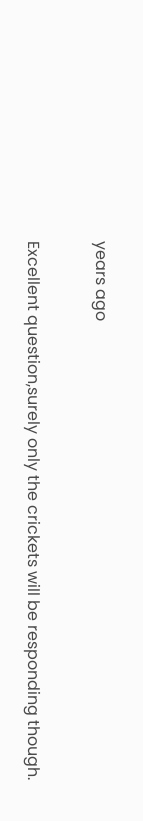years ago

Excellent question,surely only the crickets will be responding though.